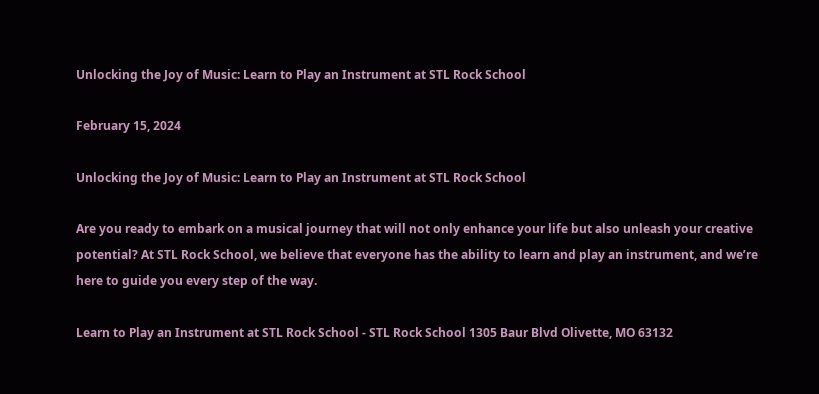Unlocking the Joy of Music: Learn to Play an Instrument at STL Rock School

February 15, 2024

Unlocking the Joy of Music: Learn to Play an Instrument at STL Rock School

Are you ready to embark on a musical journey that will not only enhance your life but also unleash your creative potential? At STL Rock School, we believe that everyone has the ability to learn and play an instrument, and we’re here to guide you every step of the way.

Learn to Play an Instrument at STL Rock School - STL Rock School 1305 Baur Blvd Olivette, MO 63132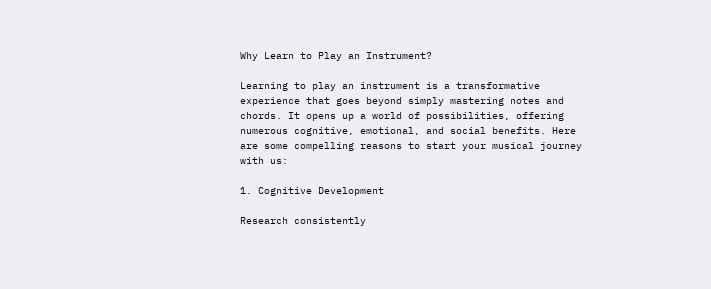Why Learn to Play an Instrument?

Learning to play an instrument is a transformative experience that goes beyond simply mastering notes and chords. It opens up a world of possibilities, offering numerous cognitive, emotional, and social benefits. Here are some compelling reasons to start your musical journey with us:

1. Cognitive Development

Research consistently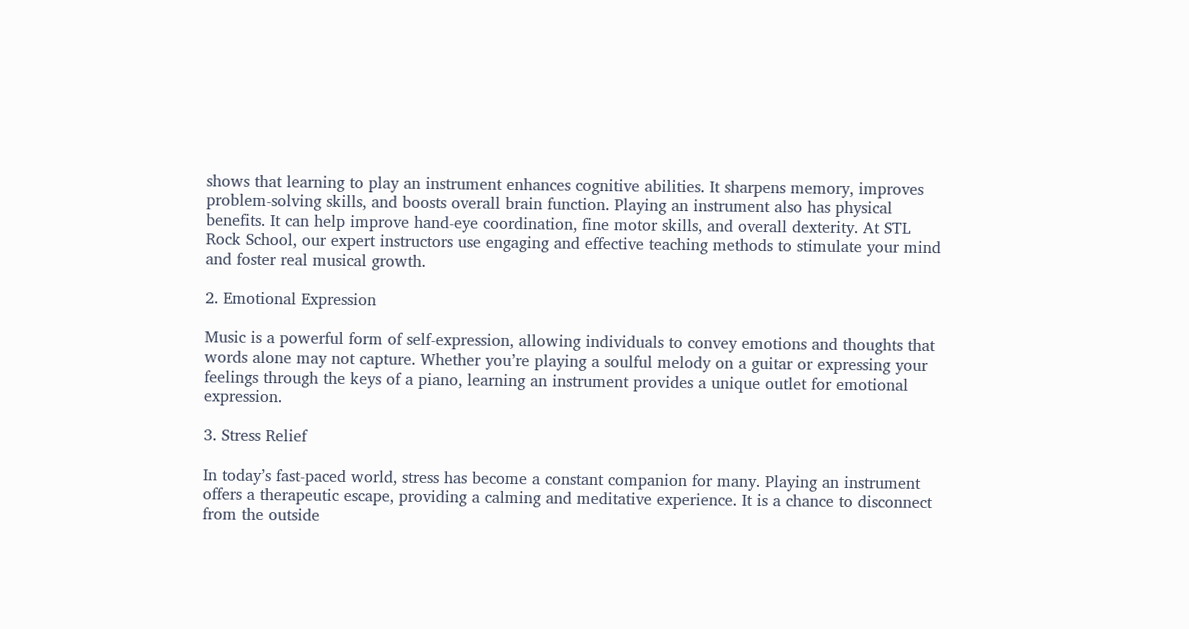shows that learning to play an instrument enhances cognitive abilities. It sharpens memory, improves problem-solving skills, and boosts overall brain function. Playing an instrument also has physical benefits. It can help improve hand-eye coordination, fine motor skills, and overall dexterity. At STL Rock School, our expert instructors use engaging and effective teaching methods to stimulate your mind and foster real musical growth.

2. Emotional Expression

Music is a powerful form of self-expression, allowing individuals to convey emotions and thoughts that words alone may not capture. Whether you’re playing a soulful melody on a guitar or expressing your feelings through the keys of a piano, learning an instrument provides a unique outlet for emotional expression.

3. Stress Relief

In today’s fast-paced world, stress has become a constant companion for many. Playing an instrument offers a therapeutic escape, providing a calming and meditative experience. It is a chance to disconnect from the outside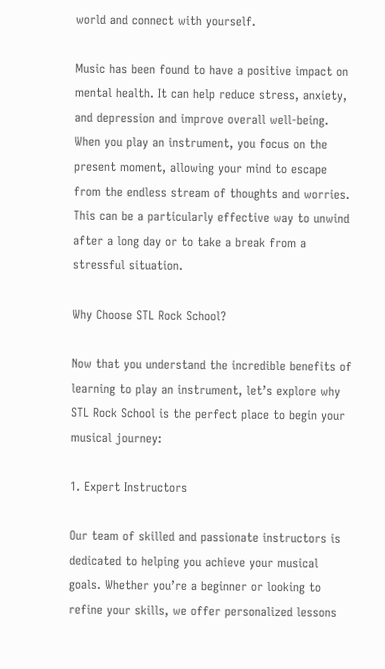world and connect with yourself.

Music has been found to have a positive impact on mental health. It can help reduce stress, anxiety, and depression and improve overall well-being. When you play an instrument, you focus on the present moment, allowing your mind to escape from the endless stream of thoughts and worries. This can be a particularly effective way to unwind after a long day or to take a break from a stressful situation.

Why Choose STL Rock School?

Now that you understand the incredible benefits of learning to play an instrument, let’s explore why STL Rock School is the perfect place to begin your musical journey:

1. Expert Instructors

Our team of skilled and passionate instructors is dedicated to helping you achieve your musical goals. Whether you’re a beginner or looking to refine your skills, we offer personalized lessons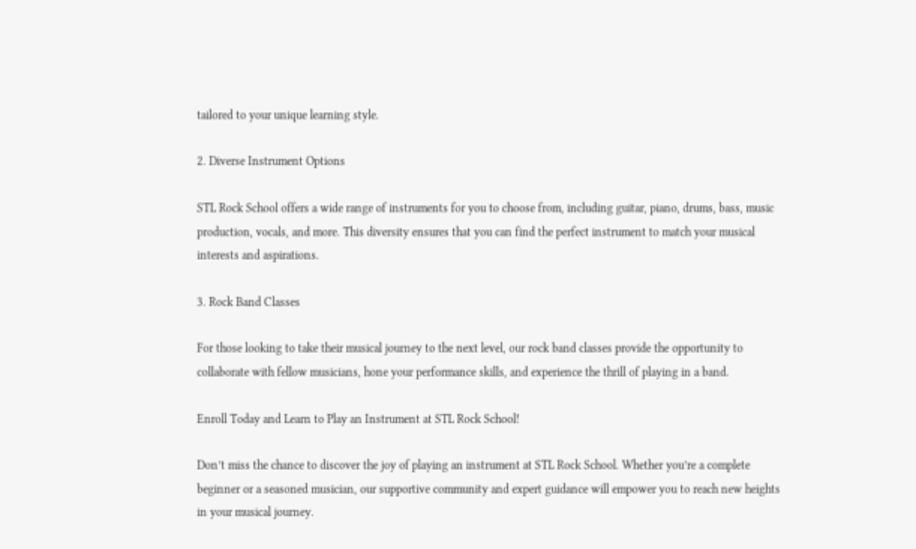tailored to your unique learning style.

2. Diverse Instrument Options

STL Rock School offers a wide range of instruments for you to choose from, including guitar, piano, drums, bass, music production, vocals, and more. This diversity ensures that you can find the perfect instrument to match your musical interests and aspirations.

3. Rock Band Classes

For those looking to take their musical journey to the next level, our rock band classes provide the opportunity to collaborate with fellow musicians, hone your performance skills, and experience the thrill of playing in a band.

Enroll Today and Learn to Play an Instrument at STL Rock School!

Don’t miss the chance to discover the joy of playing an instrument at STL Rock School. Whether you’re a complete beginner or a seasoned musician, our supportive community and expert guidance will empower you to reach new heights in your musical journey.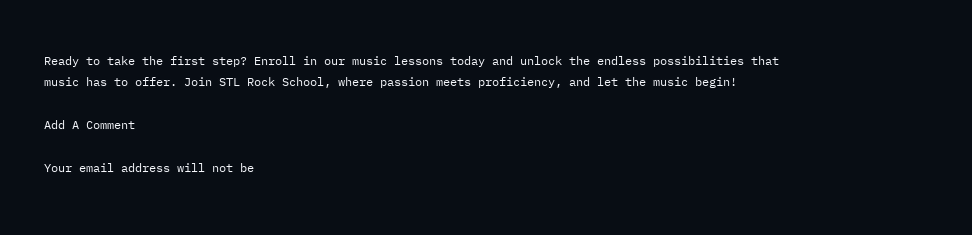Ready to take the first step? Enroll in our music lessons today and unlock the endless possibilities that music has to offer. Join STL Rock School, where passion meets proficiency, and let the music begin!

Add A Comment

Your email address will not be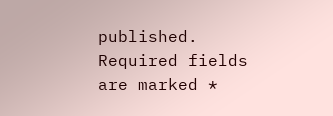published. Required fields are marked *